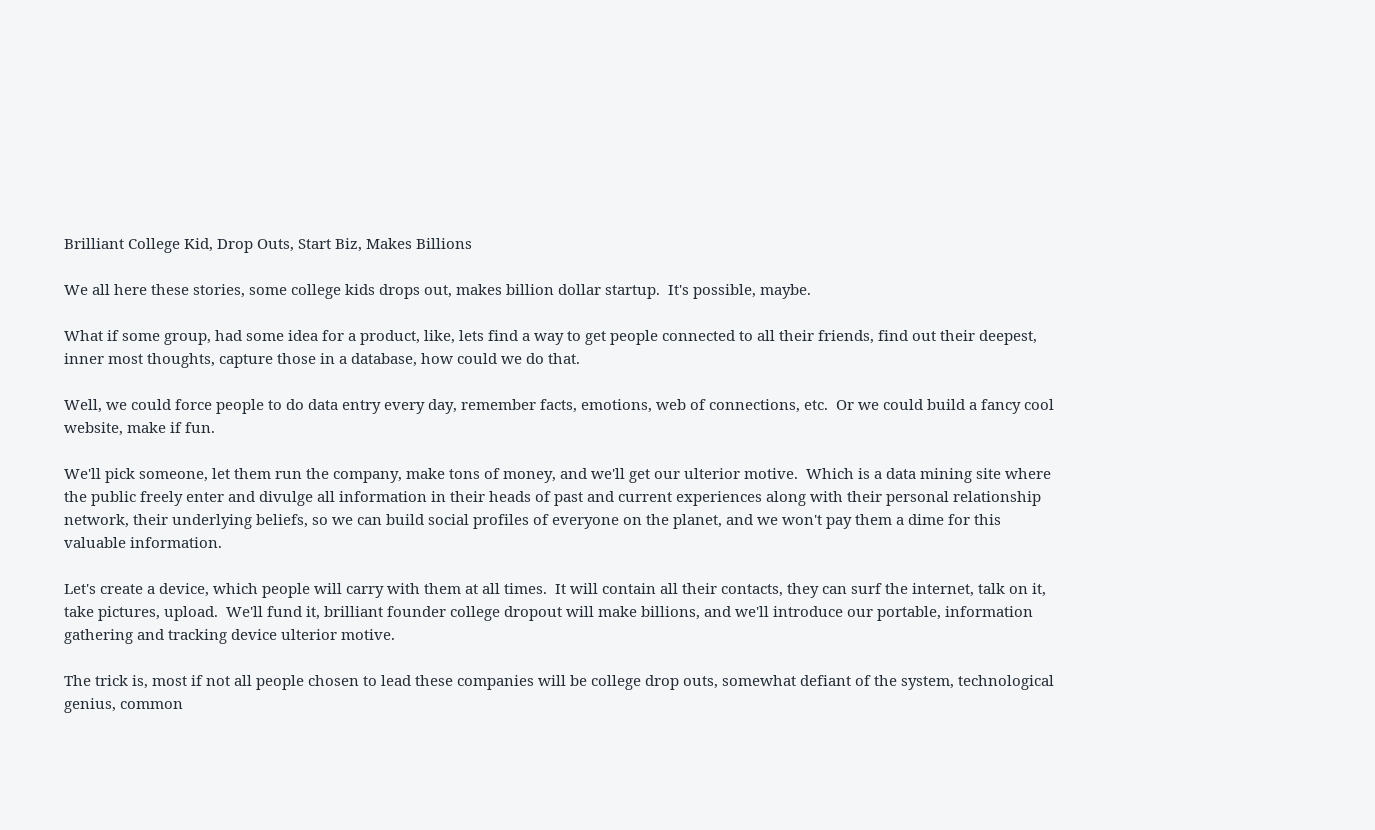Brilliant College Kid, Drop Outs, Start Biz, Makes Billions

We all here these stories, some college kids drops out, makes billion dollar startup.  It's possible, maybe.

What if some group, had some idea for a product, like, lets find a way to get people connected to all their friends, find out their deepest, inner most thoughts, capture those in a database, how could we do that.

Well, we could force people to do data entry every day, remember facts, emotions, web of connections, etc.  Or we could build a fancy cool website, make if fun.

We'll pick someone, let them run the company, make tons of money, and we'll get our ulterior motive.  Which is a data mining site where the public freely enter and divulge all information in their heads of past and current experiences along with their personal relationship network, their underlying beliefs, so we can build social profiles of everyone on the planet, and we won't pay them a dime for this valuable information.

Let's create a device, which people will carry with them at all times.  It will contain all their contacts, they can surf the internet, talk on it, take pictures, upload.  We'll fund it, brilliant founder college dropout will make billions, and we'll introduce our portable, information gathering and tracking device ulterior motive.

The trick is, most if not all people chosen to lead these companies will be college drop outs, somewhat defiant of the system, technological genius, common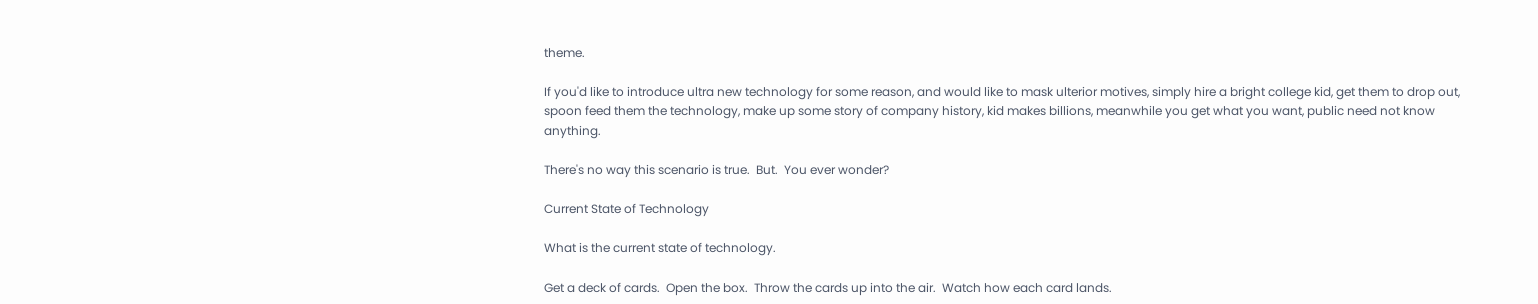theme.

If you'd like to introduce ultra new technology for some reason, and would like to mask ulterior motives, simply hire a bright college kid, get them to drop out, spoon feed them the technology, make up some story of company history, kid makes billions, meanwhile you get what you want, public need not know anything.

There's no way this scenario is true.  But.  You ever wonder?

Current State of Technology

What is the current state of technology.

Get a deck of cards.  Open the box.  Throw the cards up into the air.  Watch how each card lands.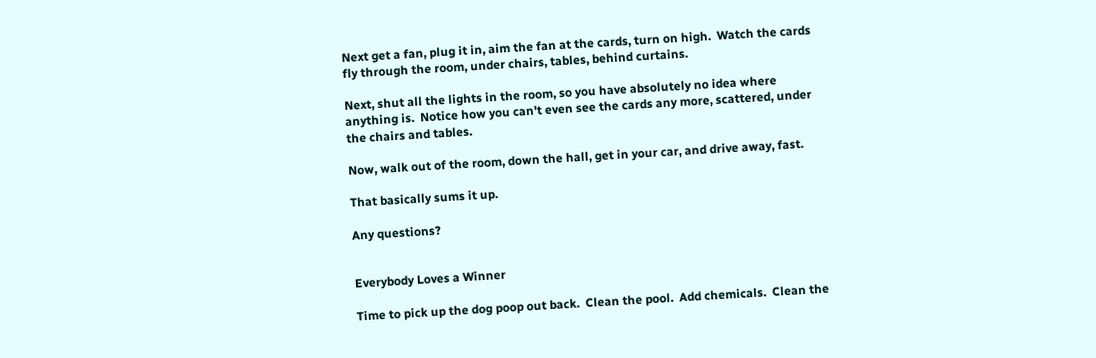Next get a fan, plug it in, aim the fan at the cards, turn on high.  Watch the cards fly through the room, under chairs, tables, behind curtains.

Next, shut all the lights in the room, so you have absolutely no idea where anything is.  Notice how you can't even see the cards any more, scattered, under the chairs and tables.

Now, walk out of the room, down the hall, get in your car, and drive away, fast.

That basically sums it up.

Any questions?


Everybody Loves a Winner

Time to pick up the dog poop out back.  Clean the pool.  Add chemicals.  Clean the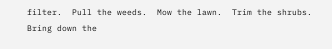filter.  Pull the weeds.  Mow the lawn.  Trim the shrubs.  Bring down the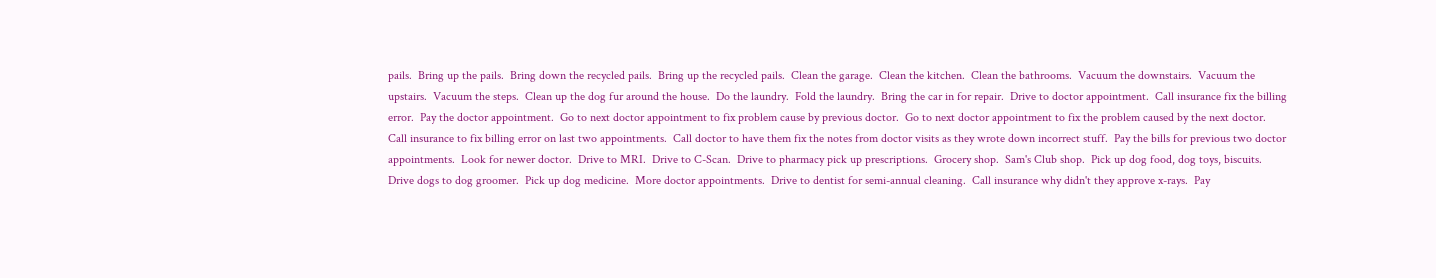pails.  Bring up the pails.  Bring down the recycled pails.  Bring up the recycled pails.  Clean the garage.  Clean the kitchen.  Clean the bathrooms.  Vacuum the downstairs.  Vacuum the upstairs.  Vacuum the steps.  Clean up the dog fur around the house.  Do the laundry.  Fold the laundry.  Bring the car in for repair.  Drive to doctor appointment.  Call insurance fix the billing error.  Pay the doctor appointment.  Go to next doctor appointment to fix problem cause by previous doctor.  Go to next doctor appointment to fix the problem caused by the next doctor.  Call insurance to fix billing error on last two appointments.  Call doctor to have them fix the notes from doctor visits as they wrote down incorrect stuff.  Pay the bills for previous two doctor appointments.  Look for newer doctor.  Drive to MRI.  Drive to C-Scan.  Drive to pharmacy pick up prescriptions.  Grocery shop.  Sam's Club shop.  Pick up dog food, dog toys, biscuits.  Drive dogs to dog groomer.  Pick up dog medicine.  More doctor appointments.  Drive to dentist for semi-annual cleaning.  Call insurance why didn't they approve x-rays.  Pay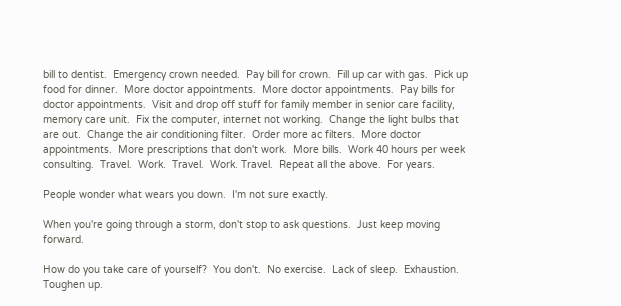bill to dentist.  Emergency crown needed.  Pay bill for crown.  Fill up car with gas.  Pick up food for dinner.  More doctor appointments.  More doctor appointments.  Pay bills for doctor appointments.  Visit and drop off stuff for family member in senior care facility, memory care unit.  Fix the computer, internet not working.  Change the light bulbs that are out.  Change the air conditioning filter.  Order more ac filters.  More doctor appointments.  More prescriptions that don't work.  More bills.  Work 40 hours per week consulting.  Travel.  Work.  Travel.  Work. Travel.  Repeat all the above.  For years.

People wonder what wears you down.  I'm not sure exactly.

When you're going through a storm, don't stop to ask questions.  Just keep moving forward.

How do you take care of yourself?  You don't.  No exercise.  Lack of sleep.  Exhaustion.  Toughen up.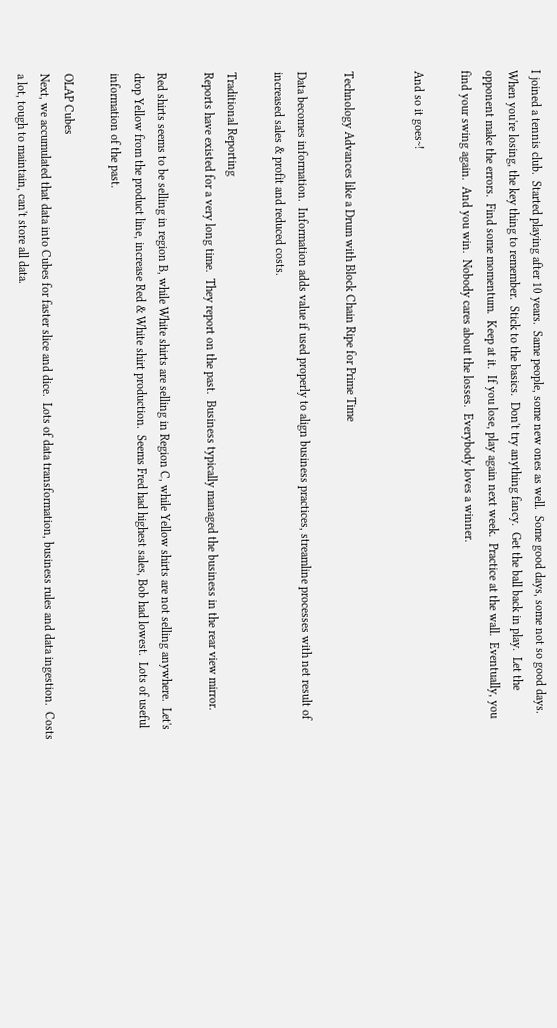I joined a tennis club.  Started playing after 10 years.  Same people, some new ones as well.  Some good days, some not so good days.  When you're losing, the key thing to remember.  Stick to the basics.  Don't try anything fancy.  Get the ball back in play.  Let the opponent make the errors.  Find some momentum.  Keep at it.  If you lose, play again next week.  Practice at the wall.  Eventually, you find your swing again.  And you win.  Nobody cares about the losses.  Everybody loves a winner.

And so it goes~!


Technology Advances like a Drum with Block Chain Ripe for Prime Time

Data becomes information.  Information adds value if used properly to align business practices, streamline processes with net result of increased sales & profit and reduced costs.

Traditional Reporting
Reports have existed for a very long time.  They report on the past.  Business typically managed the business in the rear view mirror.

Red shirts seems to be selling in region B, while White shirts are selling in Region C, while Yellow shirts are not selling anywhere.  Let's drop Yellow from the product line, increase Red & White shirt production.  Seems Fred had highest sales, Bob had lowest.  Lots of useful information of the past.

OLAP Cubes
Next, we accumulated that data into Cubes for faster slice and dice.  Lots of data transformation, business rules and data ingestion.  Costs a lot, tough to maintain, can't store all data.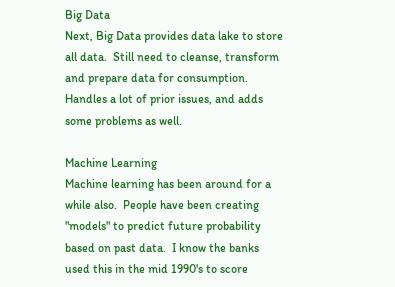Big Data
Next, Big Data provides data lake to store all data.  Still need to cleanse, transform and prepare data for consumption.  Handles a lot of prior issues, and adds some problems as well.

Machine Learning
Machine learning has been around for a while also.  People have been creating "models" to predict future probability based on past data.  I know the banks used this in the mid 1990's to score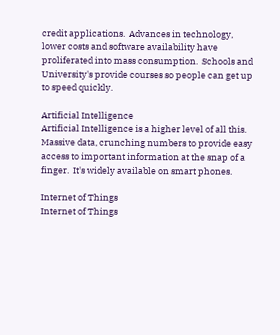credit applications.  Advances in technology, lower costs and software availability have proliferated into mass consumption.  Schools and University's provide courses so people can get up to speed quickly.

Artificial Intelligence
Artificial Intelligence is a higher level of all this.  Massive data, crunching numbers to provide easy access to important information at the snap of a finger.  It's widely available on smart phones.

Internet of Things
Internet of Things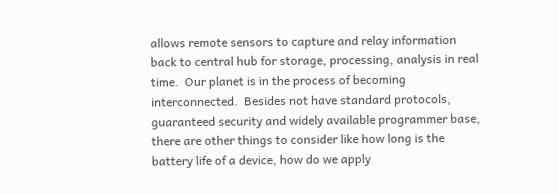allows remote sensors to capture and relay information back to central hub for storage, processing, analysis in real time.  Our planet is in the process of becoming interconnected.  Besides not have standard protocols, guaranteed security and widely available programmer base, there are other things to consider like how long is the battery life of a device, how do we apply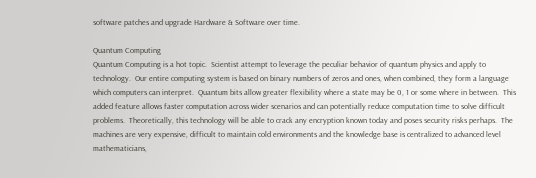software patches and upgrade Hardware & Software over time.

Quantum Computing
Quantum Computing is a hot topic.  Scientist attempt to leverage the peculiar behavior of quantum physics and apply to technology.  Our entire computing system is based on binary numbers of zeros and ones, when combined, they form a language which computers can interpret.  Quantum bits allow greater flexibility where a state may be 0, 1 or some where in between.  This added feature allows faster computation across wider scenarios and can potentially reduce computation time to solve difficult problems.  Theoretically, this technology will be able to crack any encryption known today and poses security risks perhaps.  The machines are very expensive, difficult to maintain cold environments and the knowledge base is centralized to advanced level mathematicians,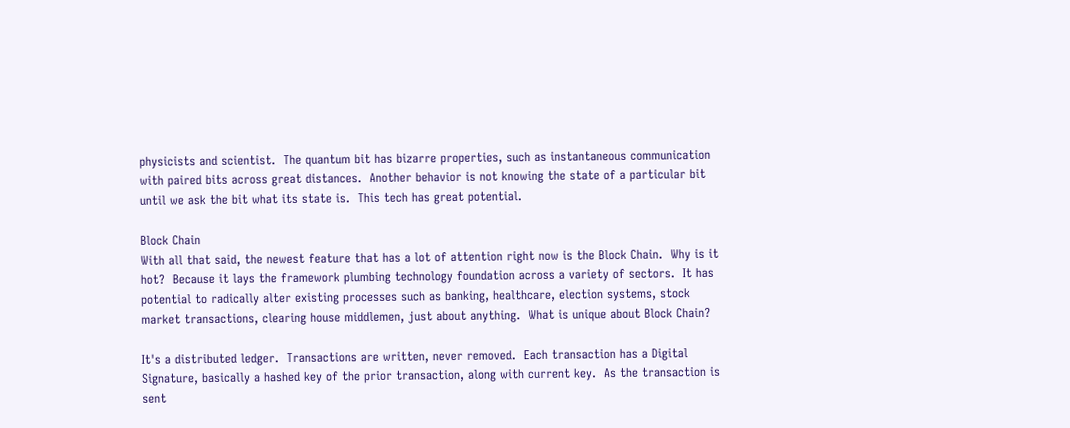physicists and scientist.  The quantum bit has bizarre properties, such as instantaneous communication with paired bits across great distances.  Another behavior is not knowing the state of a particular bit until we ask the bit what its state is.  This tech has great potential.

Block Chain
With all that said, the newest feature that has a lot of attention right now is the Block Chain.  Why is it hot?  Because it lays the framework plumbing technology foundation across a variety of sectors.  It has potential to radically alter existing processes such as banking, healthcare, election systems, stock market transactions, clearing house middlemen, just about anything.  What is unique about Block Chain?

It's a distributed ledger.  Transactions are written, never removed.  Each transaction has a Digital Signature, basically a hashed key of the prior transaction, along with current key.  As the transaction is sent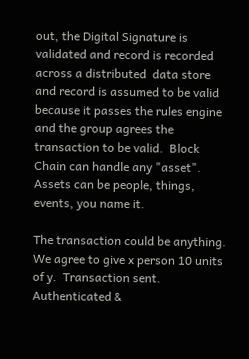out, the Digital Signature is validated and record is recorded across a distributed  data store and record is assumed to be valid because it passes the rules engine and the group agrees the transaction to be valid.  Block Chain can handle any "asset".  Assets can be people, things, events, you name it.

The transaction could be anything.  We agree to give x person 10 units of y.  Transaction sent.  Authenticated &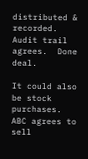distributed & recorded.  Audit trail agrees.  Done deal.

It could also be stock purchases.  ABC agrees to sell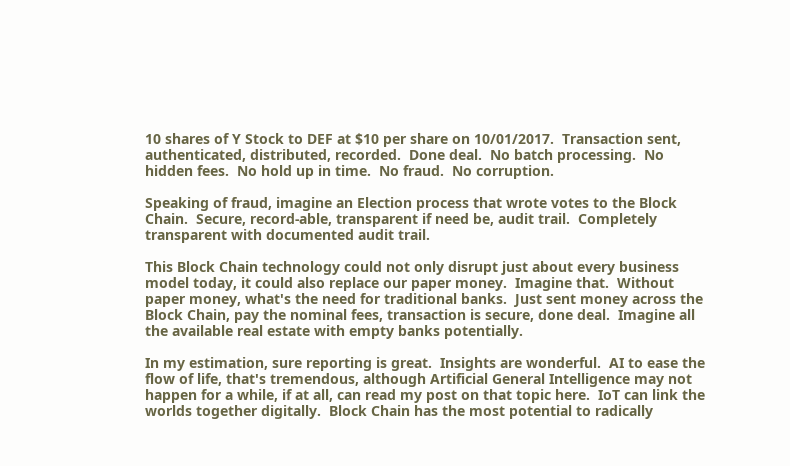10 shares of Y Stock to DEF at $10 per share on 10/01/2017.  Transaction sent, authenticated, distributed, recorded.  Done deal.  No batch processing.  No hidden fees.  No hold up in time.  No fraud.  No corruption.

Speaking of fraud, imagine an Election process that wrote votes to the Block Chain.  Secure, record-able, transparent if need be, audit trail.  Completely transparent with documented audit trail.

This Block Chain technology could not only disrupt just about every business model today, it could also replace our paper money.  Imagine that.  Without paper money, what's the need for traditional banks.  Just sent money across the Block Chain, pay the nominal fees, transaction is secure, done deal.  Imagine all the available real estate with empty banks potentially.

In my estimation, sure reporting is great.  Insights are wonderful.  AI to ease the flow of life, that's tremendous, although Artificial General Intelligence may not happen for a while, if at all, can read my post on that topic here.  IoT can link the worlds together digitally.  Block Chain has the most potential to radically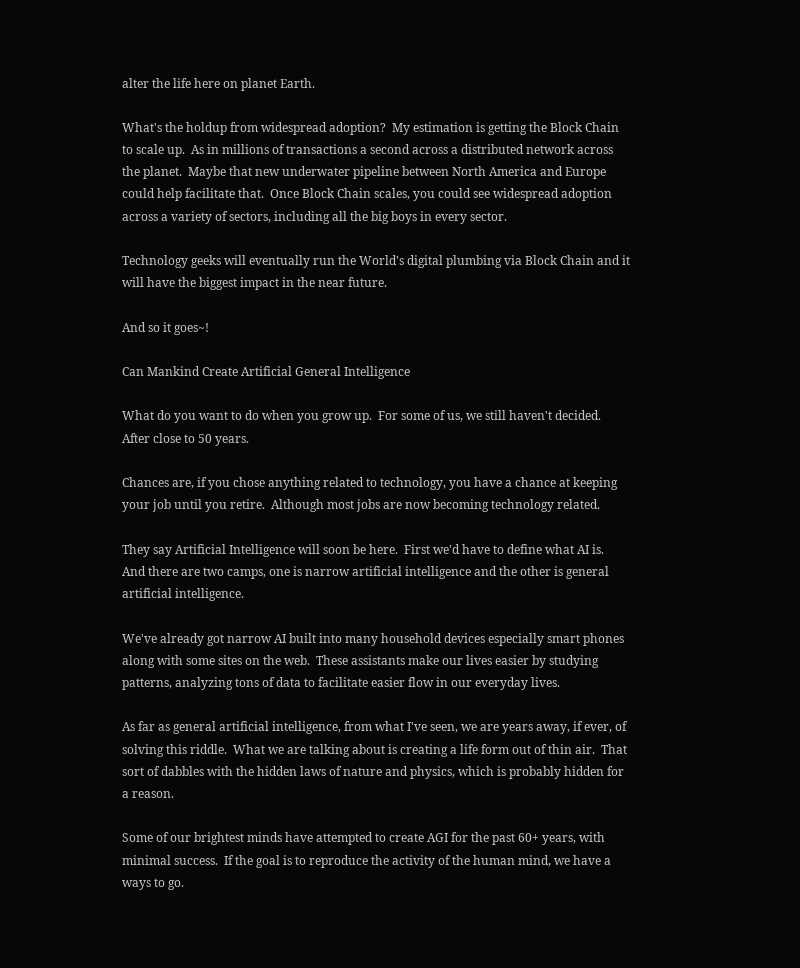alter the life here on planet Earth.

What's the holdup from widespread adoption?  My estimation is getting the Block Chain to scale up.  As in millions of transactions a second across a distributed network across the planet.  Maybe that new underwater pipeline between North America and Europe could help facilitate that.  Once Block Chain scales, you could see widespread adoption across a variety of sectors, including all the big boys in every sector.

Technology geeks will eventually run the World's digital plumbing via Block Chain and it will have the biggest impact in the near future.

And so it goes~!

Can Mankind Create Artificial General Intelligence

What do you want to do when you grow up.  For some of us, we still haven't decided.  After close to 50 years.

Chances are, if you chose anything related to technology, you have a chance at keeping your job until you retire.  Although most jobs are now becoming technology related.

They say Artificial Intelligence will soon be here.  First we'd have to define what AI is.  And there are two camps, one is narrow artificial intelligence and the other is general artificial intelligence.

We've already got narrow AI built into many household devices especially smart phones along with some sites on the web.  These assistants make our lives easier by studying patterns, analyzing tons of data to facilitate easier flow in our everyday lives.

As far as general artificial intelligence, from what I've seen, we are years away, if ever, of solving this riddle.  What we are talking about is creating a life form out of thin air.  That sort of dabbles with the hidden laws of nature and physics, which is probably hidden for a reason.

Some of our brightest minds have attempted to create AGI for the past 60+ years, with minimal success.  If the goal is to reproduce the activity of the human mind, we have a ways to go.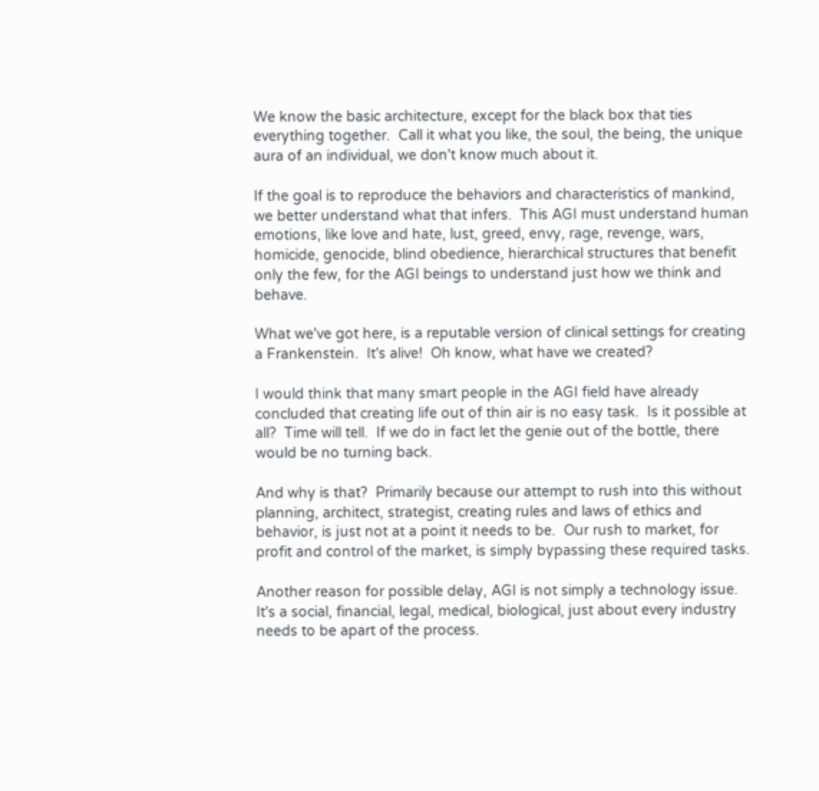We know the basic architecture, except for the black box that ties everything together.  Call it what you like, the soul, the being, the unique aura of an individual, we don't know much about it.

If the goal is to reproduce the behaviors and characteristics of mankind, we better understand what that infers.  This AGI must understand human emotions, like love and hate, lust, greed, envy, rage, revenge, wars, homicide, genocide, blind obedience, hierarchical structures that benefit only the few, for the AGI beings to understand just how we think and behave.

What we've got here, is a reputable version of clinical settings for creating a Frankenstein.  It's alive!  Oh know, what have we created?

I would think that many smart people in the AGI field have already concluded that creating life out of thin air is no easy task.  Is it possible at all?  Time will tell.  If we do in fact let the genie out of the bottle, there would be no turning back.

And why is that?  Primarily because our attempt to rush into this without planning, architect, strategist, creating rules and laws of ethics and behavior, is just not at a point it needs to be.  Our rush to market, for profit and control of the market, is simply bypassing these required tasks.

Another reason for possible delay, AGI is not simply a technology issue.  It's a social, financial, legal, medical, biological, just about every industry needs to be apart of the process.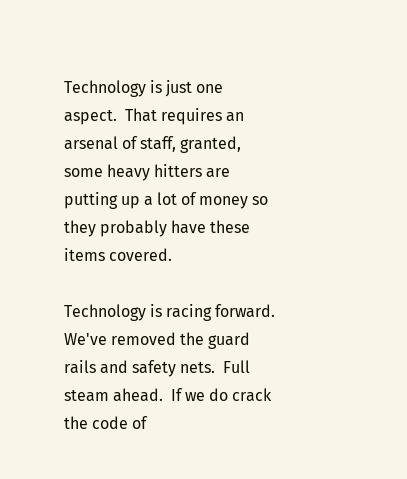Technology is just one aspect.  That requires an arsenal of staff, granted, some heavy hitters are putting up a lot of money so they probably have these items covered.

Technology is racing forward.  We've removed the guard rails and safety nets.  Full steam ahead.  If we do crack the code of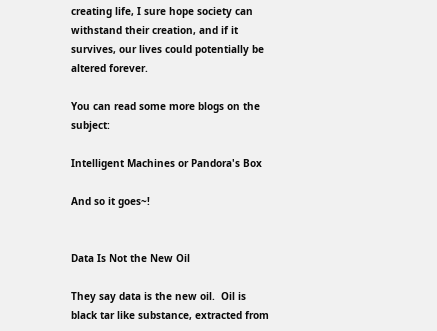creating life, I sure hope society can withstand their creation, and if it survives, our lives could potentially be altered forever.

You can read some more blogs on the subject:

Intelligent Machines or Pandora's Box

And so it goes~!


Data Is Not the New Oil

They say data is the new oil.  Oil is black tar like substance, extracted from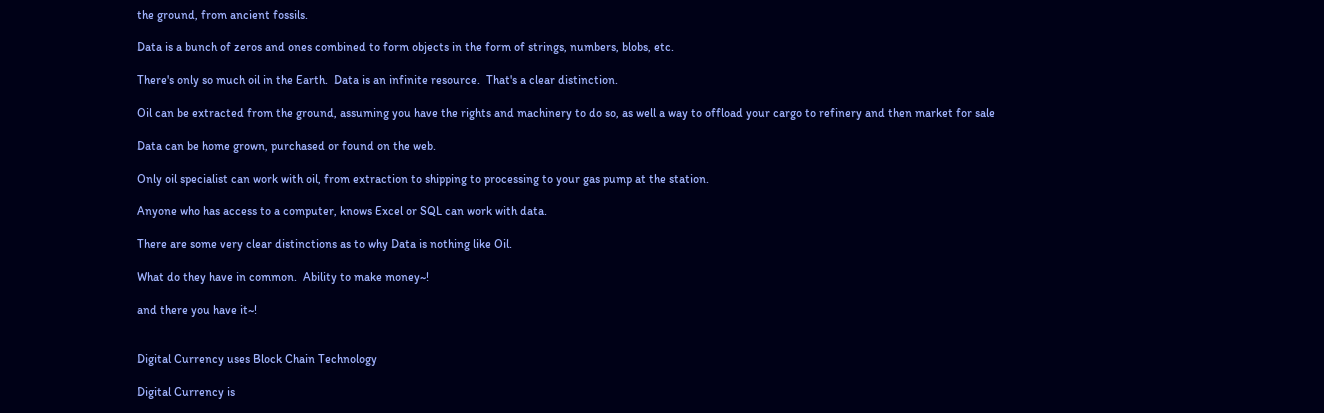the ground, from ancient fossils.

Data is a bunch of zeros and ones combined to form objects in the form of strings, numbers, blobs, etc.

There's only so much oil in the Earth.  Data is an infinite resource.  That's a clear distinction.

Oil can be extracted from the ground, assuming you have the rights and machinery to do so, as well a way to offload your cargo to refinery and then market for sale

Data can be home grown, purchased or found on the web.

Only oil specialist can work with oil, from extraction to shipping to processing to your gas pump at the station.

Anyone who has access to a computer, knows Excel or SQL can work with data.

There are some very clear distinctions as to why Data is nothing like Oil.

What do they have in common.  Ability to make money~!

and there you have it~!


Digital Currency uses Block Chain Technology

Digital Currency is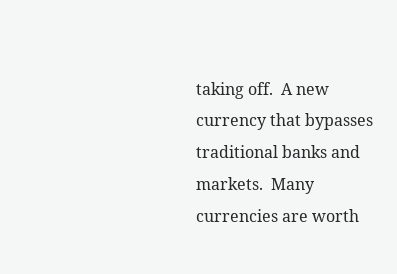taking off.  A new currency that bypasses traditional banks and markets.  Many currencies are worth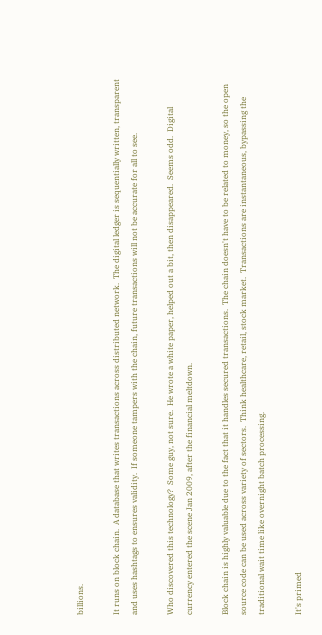billions.

It runs on block chain.  A database that writes transactions across distributed network.  The digital ledger is sequentially written, transparent and uses hashtags to ensures validity.  If someone tampers with the chain, future transactions will not be accurate for all to see.

Who discovered this technology?  Some guy, not sure.  He wrote a white paper, helped out a bit, then disappeared.  Seems odd.  Digital currency entered the scene Jan 2009, after the financial meltdown.

Block chain is highly valuable due to the fact that it handles secured transactions.  The chain doesn't have to be related to money, so the open source code can be used across variety of sectors.  Think healthcare, retail, stock market.  Transactions are instantaneous, bypassing the traditional wait time like overnight batch processing.

It's primed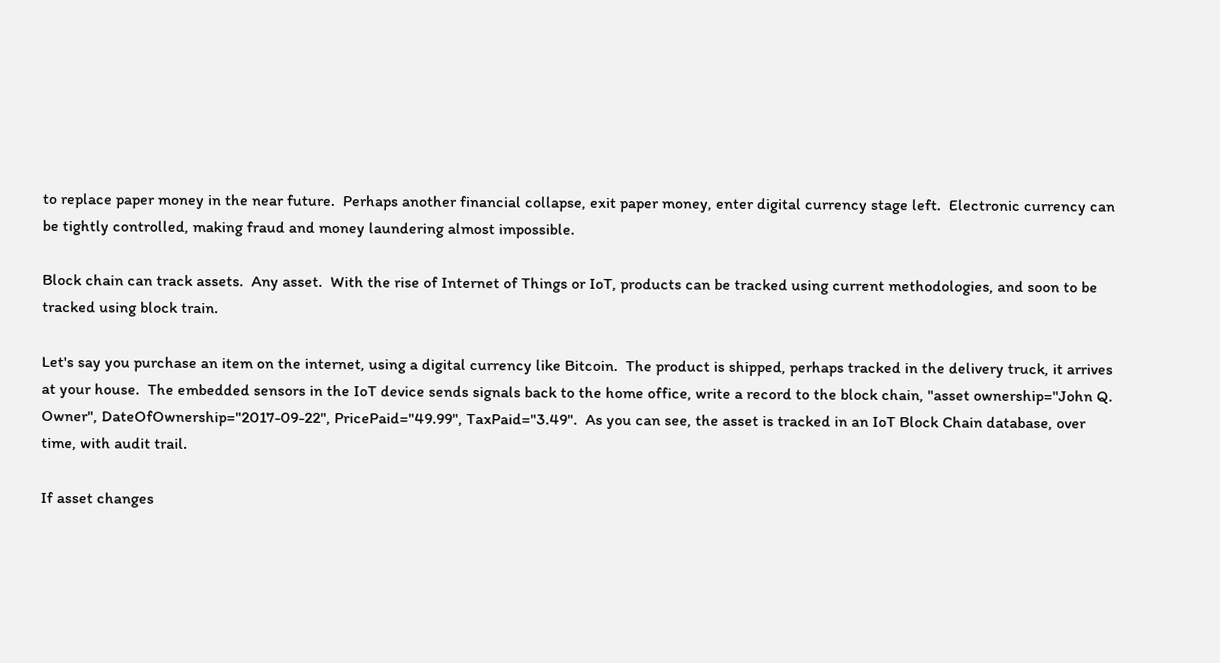to replace paper money in the near future.  Perhaps another financial collapse, exit paper money, enter digital currency stage left.  Electronic currency can be tightly controlled, making fraud and money laundering almost impossible.

Block chain can track assets.  Any asset.  With the rise of Internet of Things or IoT, products can be tracked using current methodologies, and soon to be tracked using block train.

Let's say you purchase an item on the internet, using a digital currency like Bitcoin.  The product is shipped, perhaps tracked in the delivery truck, it arrives at your house.  The embedded sensors in the IoT device sends signals back to the home office, write a record to the block chain, "asset ownership="John Q. Owner", DateOfOwnership="2017-09-22", PricePaid="49.99", TaxPaid="3.49".  As you can see, the asset is tracked in an IoT Block Chain database, over time, with audit trail.

If asset changes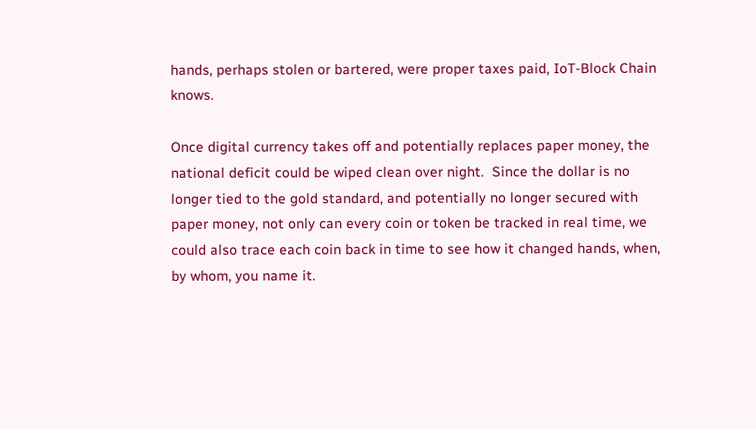hands, perhaps stolen or bartered, were proper taxes paid, IoT-Block Chain knows.

Once digital currency takes off and potentially replaces paper money, the national deficit could be wiped clean over night.  Since the dollar is no longer tied to the gold standard, and potentially no longer secured with paper money, not only can every coin or token be tracked in real time, we could also trace each coin back in time to see how it changed hands, when, by whom, you name it.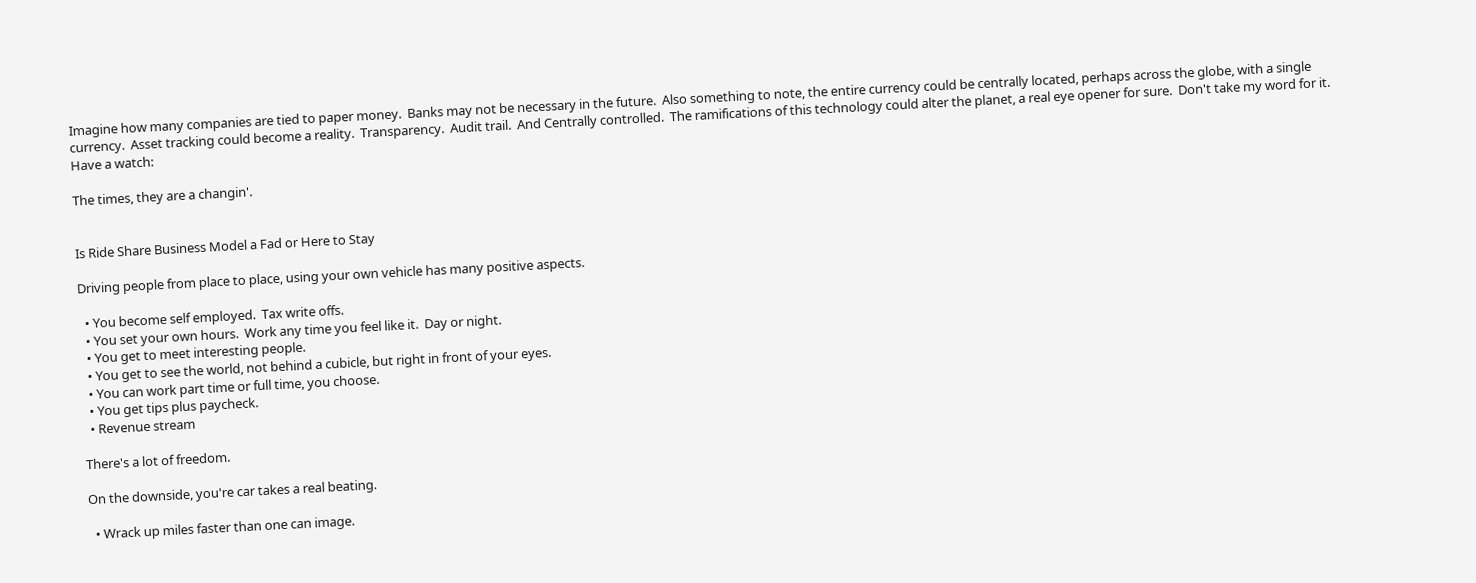Imagine how many companies are tied to paper money.  Banks may not be necessary in the future.  Also something to note, the entire currency could be centrally located, perhaps across the globe, with a single currency.  Asset tracking could become a reality.  Transparency.  Audit trail.  And Centrally controlled.  The ramifications of this technology could alter the planet, a real eye opener for sure.  Don't take my word for it.  Have a watch:

The times, they are a changin'.


Is Ride Share Business Model a Fad or Here to Stay

Driving people from place to place, using your own vehicle has many positive aspects.

  • You become self employed.  Tax write offs.
  • You set your own hours.  Work any time you feel like it.  Day or night.
  • You get to meet interesting people.
  • You get to see the world, not behind a cubicle, but right in front of your eyes.
  • You can work part time or full time, you choose.
  • You get tips plus paycheck.
  • Revenue stream

There's a lot of freedom.

On the downside, you're car takes a real beating.

  • Wrack up miles faster than one can image.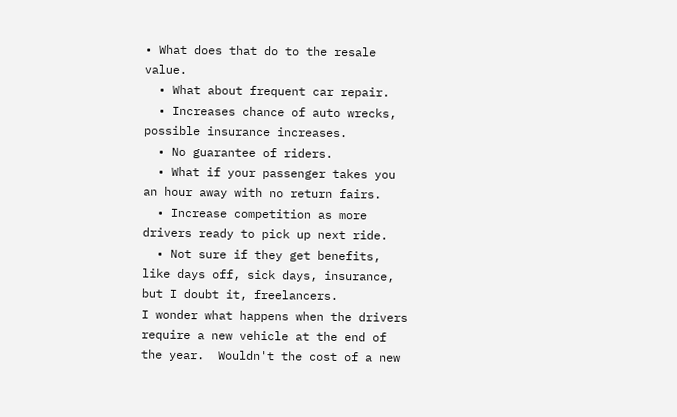• What does that do to the resale value.
  • What about frequent car repair.
  • Increases chance of auto wrecks, possible insurance increases.
  • No guarantee of riders.
  • What if your passenger takes you an hour away with no return fairs.
  • Increase competition as more drivers ready to pick up next ride.
  • Not sure if they get benefits, like days off, sick days, insurance, but I doubt it, freelancers.
I wonder what happens when the drivers require a new vehicle at the end of the year.  Wouldn't the cost of a new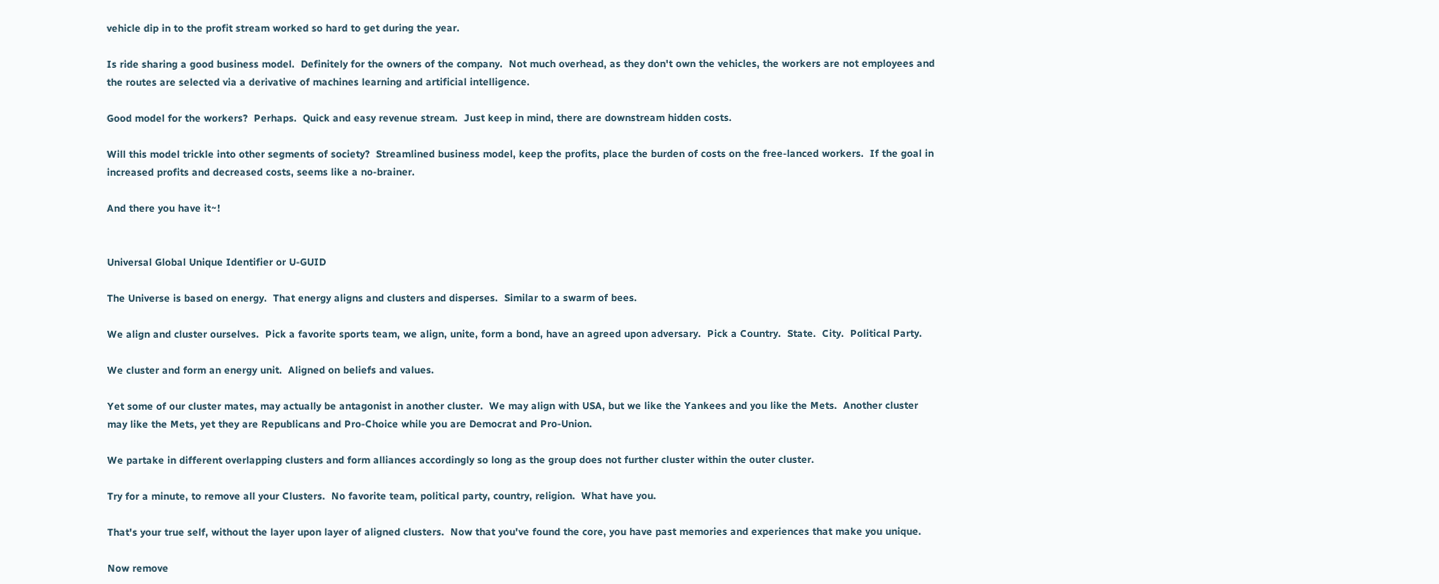vehicle dip in to the profit stream worked so hard to get during the year.

Is ride sharing a good business model.  Definitely for the owners of the company.  Not much overhead, as they don't own the vehicles, the workers are not employees and the routes are selected via a derivative of machines learning and artificial intelligence.

Good model for the workers?  Perhaps.  Quick and easy revenue stream.  Just keep in mind, there are downstream hidden costs.

Will this model trickle into other segments of society?  Streamlined business model, keep the profits, place the burden of costs on the free-lanced workers.  If the goal in increased profits and decreased costs, seems like a no-brainer.

And there you have it~!


Universal Global Unique Identifier or U-GUID

The Universe is based on energy.  That energy aligns and clusters and disperses.  Similar to a swarm of bees.

We align and cluster ourselves.  Pick a favorite sports team, we align, unite, form a bond, have an agreed upon adversary.  Pick a Country.  State.  City.  Political Party.

We cluster and form an energy unit.  Aligned on beliefs and values.

Yet some of our cluster mates, may actually be antagonist in another cluster.  We may align with USA, but we like the Yankees and you like the Mets.  Another cluster may like the Mets, yet they are Republicans and Pro-Choice while you are Democrat and Pro-Union.

We partake in different overlapping clusters and form alliances accordingly so long as the group does not further cluster within the outer cluster.

Try for a minute, to remove all your Clusters.  No favorite team, political party, country, religion.  What have you.

That's your true self, without the layer upon layer of aligned clusters.  Now that you've found the core, you have past memories and experiences that make you unique.

Now remove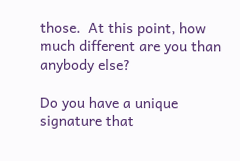those.  At this point, how much different are you than anybody else?

Do you have a unique signature that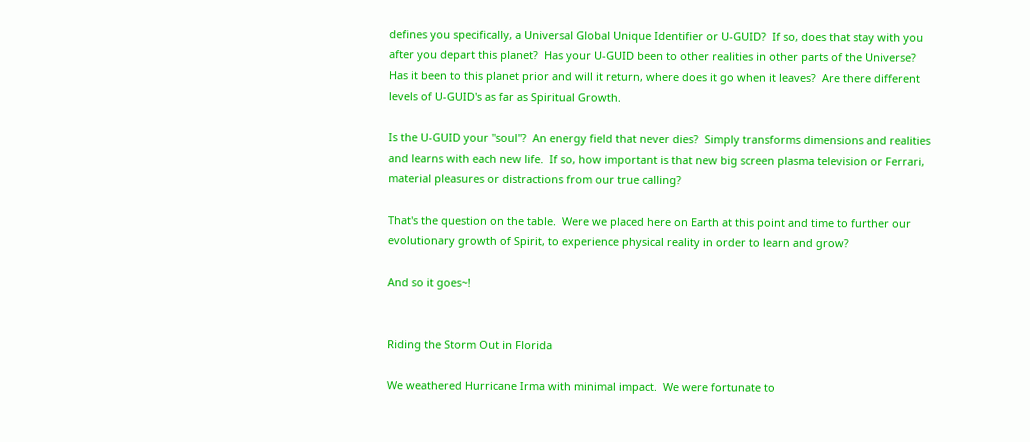defines you specifically, a Universal Global Unique Identifier or U-GUID?  If so, does that stay with you after you depart this planet?  Has your U-GUID been to other realities in other parts of the Universe?  Has it been to this planet prior and will it return, where does it go when it leaves?  Are there different levels of U-GUID's as far as Spiritual Growth.

Is the U-GUID your "soul"?  An energy field that never dies?  Simply transforms dimensions and realities and learns with each new life.  If so, how important is that new big screen plasma television or Ferrari, material pleasures or distractions from our true calling?

That's the question on the table.  Were we placed here on Earth at this point and time to further our evolutionary growth of Spirit, to experience physical reality in order to learn and grow?

And so it goes~!


Riding the Storm Out in Florida

We weathered Hurricane Irma with minimal impact.  We were fortunate to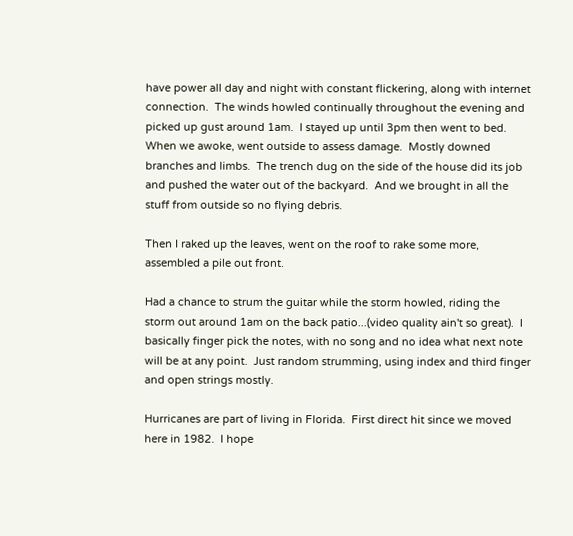have power all day and night with constant flickering, along with internet connection.  The winds howled continually throughout the evening and picked up gust around 1am.  I stayed up until 3pm then went to bed.  When we awoke, went outside to assess damage.  Mostly downed branches and limbs.  The trench dug on the side of the house did its job and pushed the water out of the backyard.  And we brought in all the stuff from outside so no flying debris.

Then I raked up the leaves, went on the roof to rake some more, assembled a pile out front.

Had a chance to strum the guitar while the storm howled, riding the storm out around 1am on the back patio...(video quality ain't so great).  I basically finger pick the notes, with no song and no idea what next note will be at any point.  Just random strumming, using index and third finger and open strings mostly.

Hurricanes are part of living in Florida.  First direct hit since we moved here in 1982.  I hope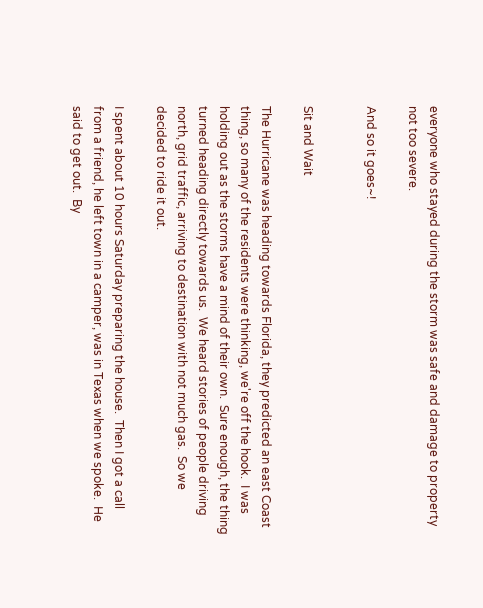everyone who stayed during the storm was safe and damage to property not too severe.

And so it goes~!


Sit and Wait

The Hurricane was heading towards Florida, they predicted an east Coast thing, so many of the residents were thinking, we're off the hook.  I was holding out as the storms have a mind of their own.  Sure enough, the thing turned heading directly towards us.  We heard stories of people driving north, grid traffic, arriving to destination with not much gas.  So we decided to ride it out.

I spent about 10 hours Saturday preparing the house.  Then I got a call from a friend, he left town in a camper, was in Texas when we spoke.  He said to get out.  By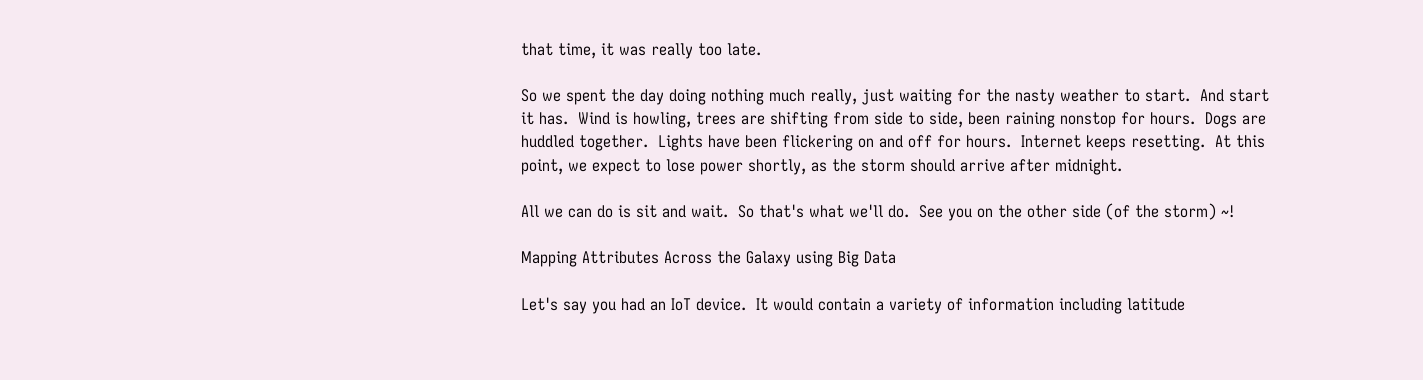that time, it was really too late.

So we spent the day doing nothing much really, just waiting for the nasty weather to start.  And start it has.  Wind is howling, trees are shifting from side to side, been raining nonstop for hours.  Dogs are huddled together.  Lights have been flickering on and off for hours.  Internet keeps resetting.  At this point, we expect to lose power shortly, as the storm should arrive after midnight.

All we can do is sit and wait.  So that's what we'll do.  See you on the other side (of the storm) ~!

Mapping Attributes Across the Galaxy using Big Data

Let's say you had an IoT device.  It would contain a variety of information including latitude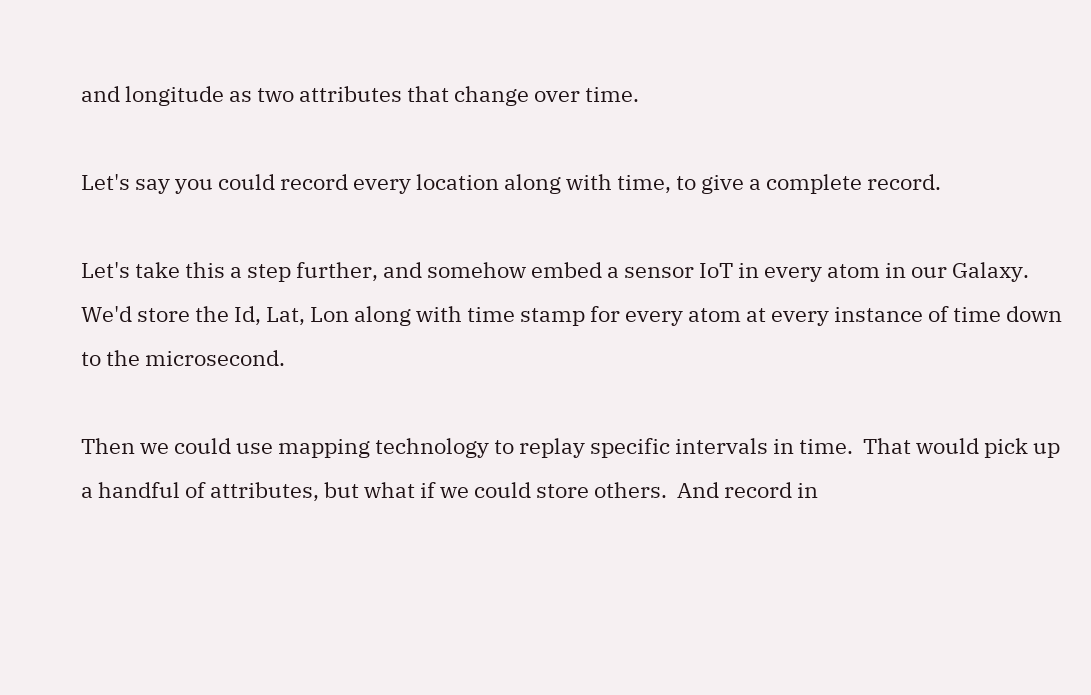and longitude as two attributes that change over time.

Let's say you could record every location along with time, to give a complete record.

Let's take this a step further, and somehow embed a sensor IoT in every atom in our Galaxy.  We'd store the Id, Lat, Lon along with time stamp for every atom at every instance of time down to the microsecond.

Then we could use mapping technology to replay specific intervals in time.  That would pick up a handful of attributes, but what if we could store others.  And record in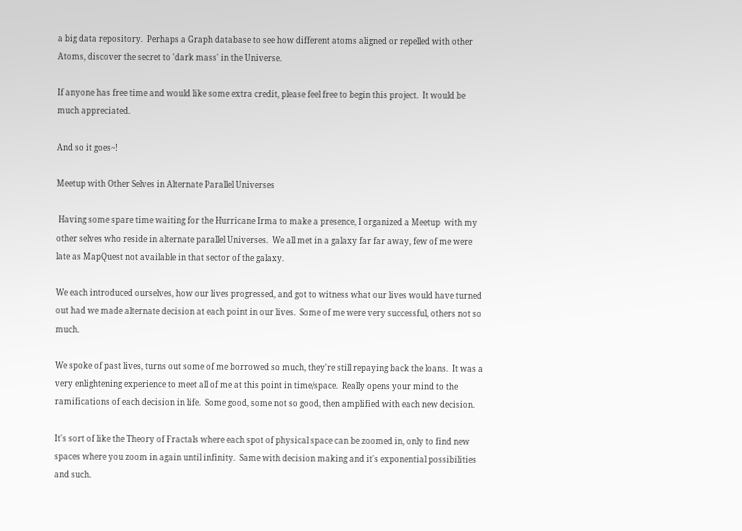a big data repository.  Perhaps a Graph database to see how different atoms aligned or repelled with other Atoms, discover the secret to 'dark mass' in the Universe.

If anyone has free time and would like some extra credit, please feel free to begin this project.  It would be much appreciated.

And so it goes~!

Meetup with Other Selves in Alternate Parallel Universes

 Having some spare time waiting for the Hurricane Irma to make a presence, I organized a Meetup  with my other selves who reside in alternate parallel Universes.  We all met in a galaxy far far away, few of me were late as MapQuest not available in that sector of the galaxy.

We each introduced ourselves, how our lives progressed, and got to witness what our lives would have turned out had we made alternate decision at each point in our lives.  Some of me were very successful, others not so much.

We spoke of past lives, turns out some of me borrowed so much, they're still repaying back the loans.  It was a very enlightening experience to meet all of me at this point in time/space.  Really opens your mind to the ramifications of each decision in life.  Some good, some not so good, then amplified with each new decision.

It's sort of like the Theory of Fractals where each spot of physical space can be zoomed in, only to find new spaces where you zoom in again until infinity.  Same with decision making and it's exponential possibilities and such.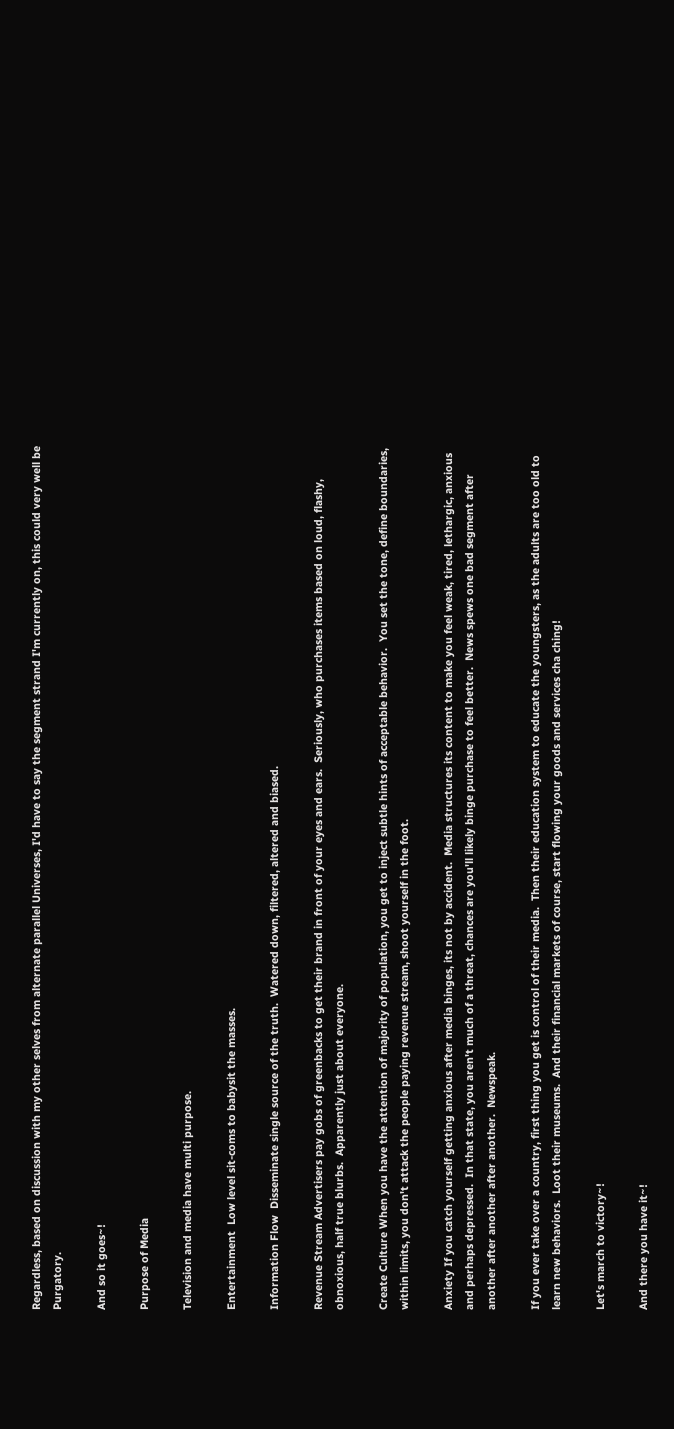Regardless, based on discussion with my other selves from alternate parallel Universes, I'd have to say the segment strand I'm currently on, this could very well be Purgatory.

And so it goes~!

Purpose of Media

Television and media have multi purpose.

Entertainment  Low level sit-coms to babysit the masses.

Information Flow  Disseminate single source of the truth.  Watered down, filtered, altered and biased.

Revenue Stream Advertisers pay gobs of greenbacks to get their brand in front of your eyes and ears.  Seriously, who purchases items based on loud, flashy, obnoxious, half true blurbs.  Apparently just about everyone.

Create Culture When you have the attention of majority of population, you get to inject subtle hints of acceptable behavior.  You set the tone, define boundaries, within limits, you don't attack the people paying revenue stream, shoot yourself in the foot.

Anxiety If you catch yourself getting anxious after media binges, its not by accident.  Media structures its content to make you feel weak, tired, lethargic, anxious and perhaps depressed.  In that state, you aren't much of a threat, chances are you'll likely binge purchase to feel better.  News spews one bad segment after another after another after another.  Newspeak.

If you ever take over a country, first thing you get is control of their media.  Then their education system to educate the youngsters, as the adults are too old to learn new behaviors.  Loot their museums.  And their financial markets of course, start flowing your goods and services cha ching!

Let's march to victory~!

And there you have it~!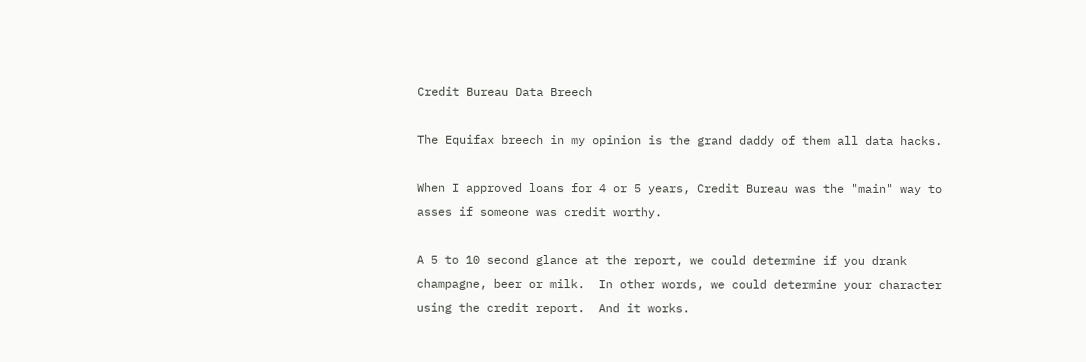Credit Bureau Data Breech

The Equifax breech in my opinion is the grand daddy of them all data hacks.

When I approved loans for 4 or 5 years, Credit Bureau was the "main" way to asses if someone was credit worthy.

A 5 to 10 second glance at the report, we could determine if you drank champagne, beer or milk.  In other words, we could determine your character using the credit report.  And it works.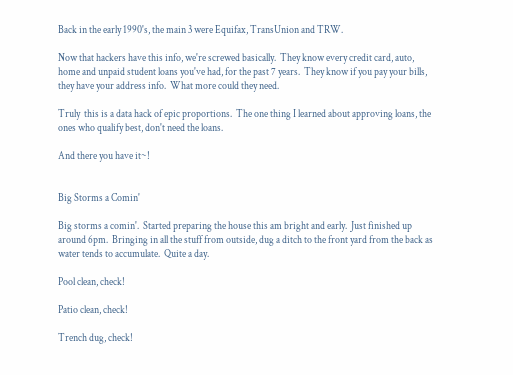Back in the early 1990's, the main 3 were Equifax, TransUnion and TRW.

Now that hackers have this info, we're screwed basically.  They know every credit card, auto, home and unpaid student loans you've had, for the past 7 years.  They know if you pay your bills, they have your address info.  What more could they need.

Truly  this is a data hack of epic proportions.  The one thing I learned about approving loans, the ones who qualify best, don't need the loans.

And there you have it~!


Big Storms a Comin'

Big storms a comin'.  Started preparing the house this am bright and early.  Just finished up around 6pm.  Bringing in all the stuff from outside, dug a ditch to the front yard from the back as water tends to accumulate.  Quite a day.

Pool clean, check!

Patio clean, check!

Trench dug, check!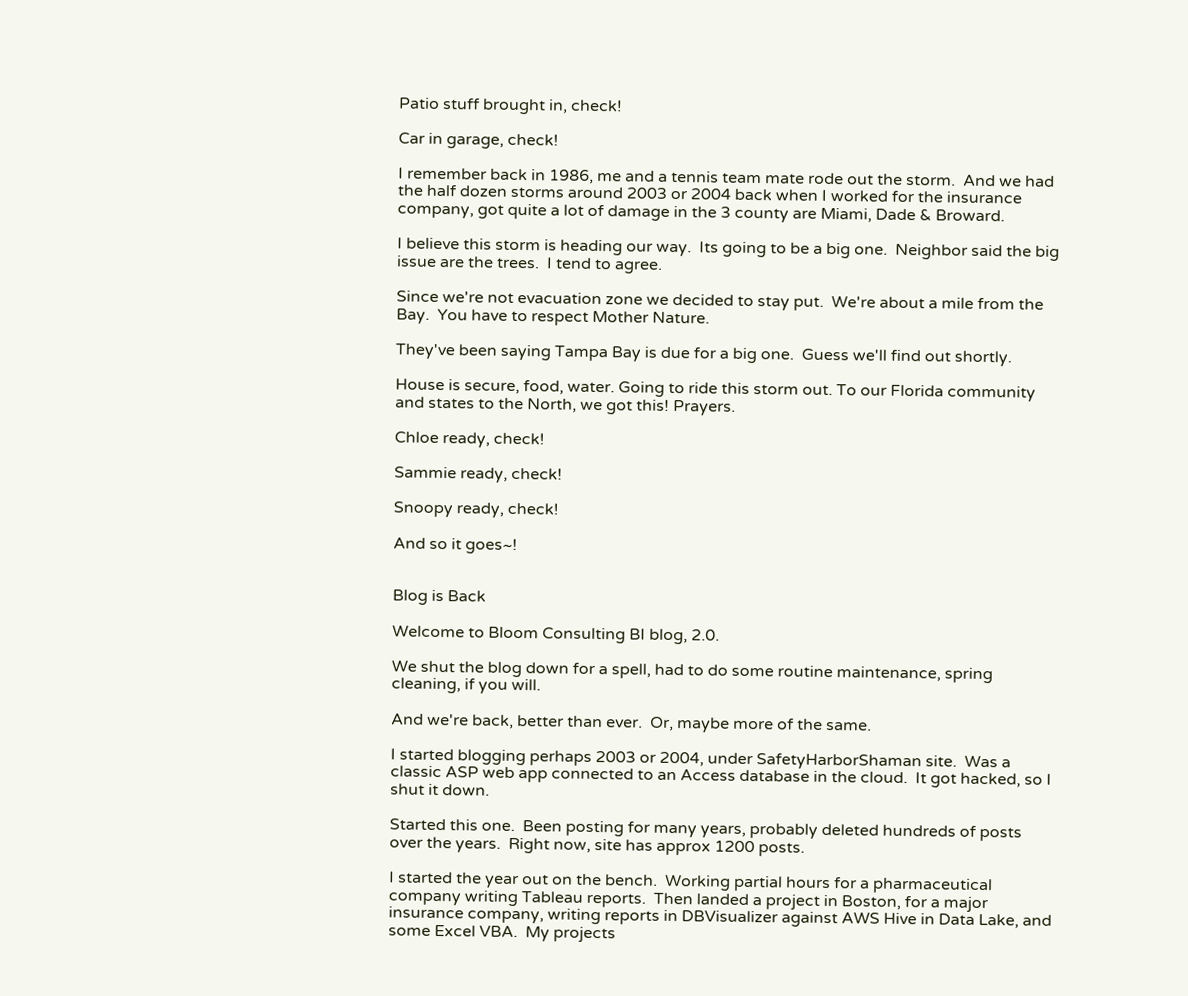Patio stuff brought in, check!

Car in garage, check!

I remember back in 1986, me and a tennis team mate rode out the storm.  And we had the half dozen storms around 2003 or 2004 back when I worked for the insurance company, got quite a lot of damage in the 3 county are Miami, Dade & Broward.

I believe this storm is heading our way.  Its going to be a big one.  Neighbor said the big issue are the trees.  I tend to agree.

Since we're not evacuation zone we decided to stay put.  We're about a mile from the Bay.  You have to respect Mother Nature.

They've been saying Tampa Bay is due for a big one.  Guess we'll find out shortly.

House is secure, food, water. Going to ride this storm out. To our Florida community and states to the North, we got this! Prayers.

Chloe ready, check!

Sammie ready, check!

Snoopy ready, check!

And so it goes~!


Blog is Back

Welcome to Bloom Consulting BI blog, 2.0.

We shut the blog down for a spell, had to do some routine maintenance, spring cleaning, if you will.

And we're back, better than ever.  Or, maybe more of the same.

I started blogging perhaps 2003 or 2004, under SafetyHarborShaman site.  Was a classic ASP web app connected to an Access database in the cloud.  It got hacked, so I shut it down.

Started this one.  Been posting for many years, probably deleted hundreds of posts over the years.  Right now, site has approx 1200 posts.

I started the year out on the bench.  Working partial hours for a pharmaceutical company writing Tableau reports.  Then landed a project in Boston, for a major insurance company, writing reports in DBVisualizer against AWS Hive in Data Lake, and some Excel VBA.  My projects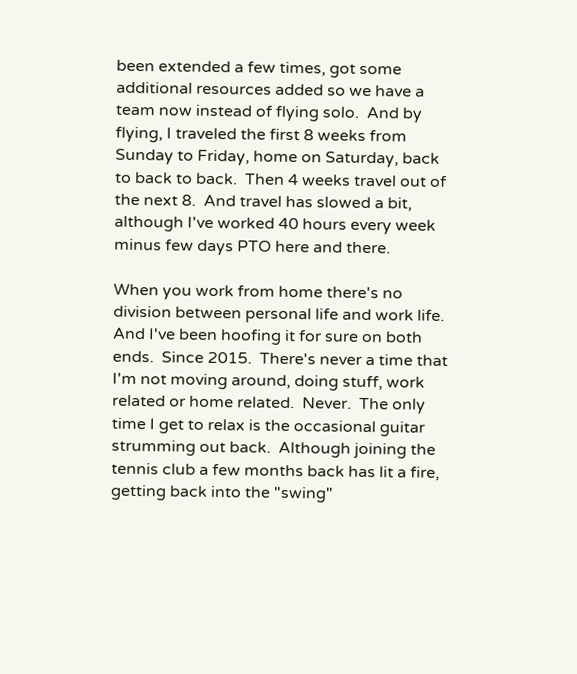been extended a few times, got some additional resources added so we have a team now instead of flying solo.  And by flying, I traveled the first 8 weeks from Sunday to Friday, home on Saturday, back to back to back.  Then 4 weeks travel out of the next 8.  And travel has slowed a bit, although I've worked 40 hours every week minus few days PTO here and there.

When you work from home there's no division between personal life and work life.  And I've been hoofing it for sure on both ends.  Since 2015.  There's never a time that I'm not moving around, doing stuff, work related or home related.  Never.  The only time I get to relax is the occasional guitar strumming out back.  Although joining the tennis club a few months back has lit a fire, getting back into the "swing"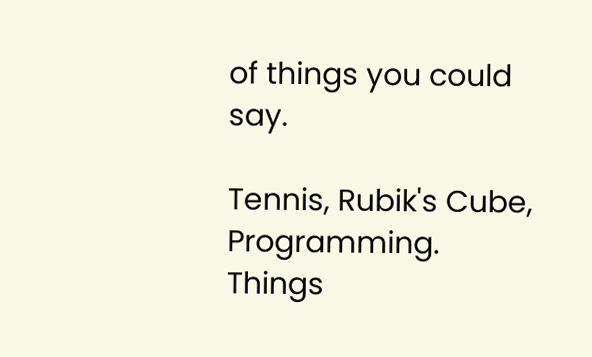of things you could say.

Tennis, Rubik's Cube, Programming.  Things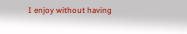I enjoy without having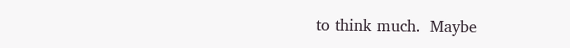to think much.  Maybe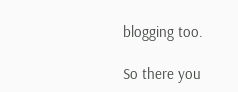blogging too.

So there you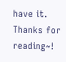have it.  Thanks for reading~!